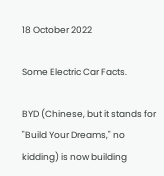18 October 2022

Some Electric Car Facts.

BYD (Chinese, but it stands for "Build Your Dreams," no kidding) is now building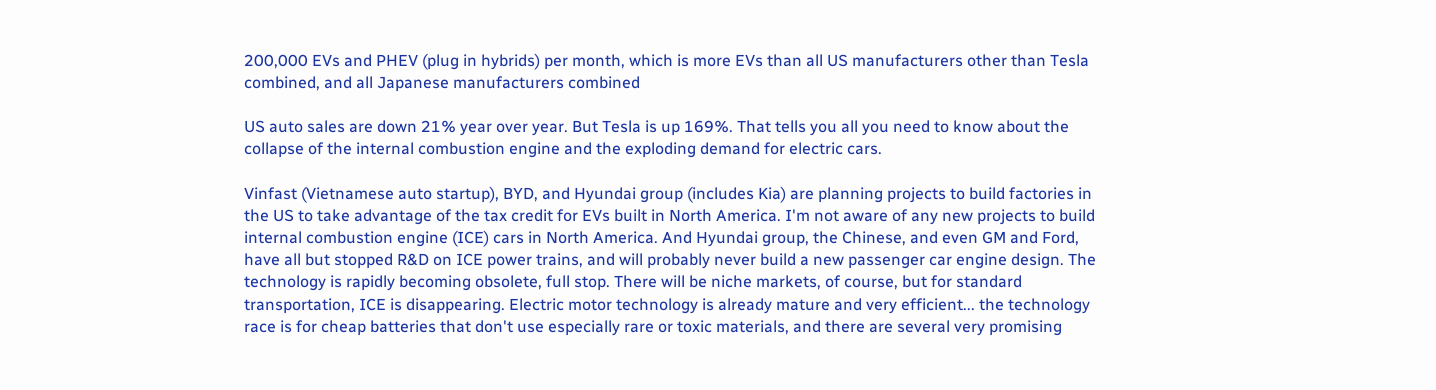200,000 EVs and PHEV (plug in hybrids) per month, which is more EVs than all US manufacturers other than Tesla combined, and all Japanese manufacturers combined

US auto sales are down 21% year over year. But Tesla is up 169%. That tells you all you need to know about the collapse of the internal combustion engine and the exploding demand for electric cars.

Vinfast (Vietnamese auto startup), BYD, and Hyundai group (includes Kia) are planning projects to build factories in the US to take advantage of the tax credit for EVs built in North America. I'm not aware of any new projects to build internal combustion engine (ICE) cars in North America. And Hyundai group, the Chinese, and even GM and Ford, have all but stopped R&D on ICE power trains, and will probably never build a new passenger car engine design. The technology is rapidly becoming obsolete, full stop. There will be niche markets, of course, but for standard transportation, ICE is disappearing. Electric motor technology is already mature and very efficient... the technology race is for cheap batteries that don't use especially rare or toxic materials, and there are several very promising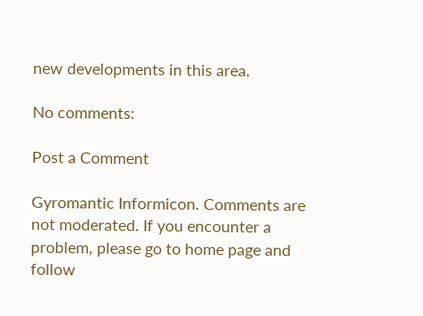new developments in this area.

No comments:

Post a Comment

Gyromantic Informicon. Comments are not moderated. If you encounter a problem, please go to home page and follow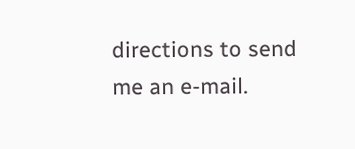directions to send me an e-mail.